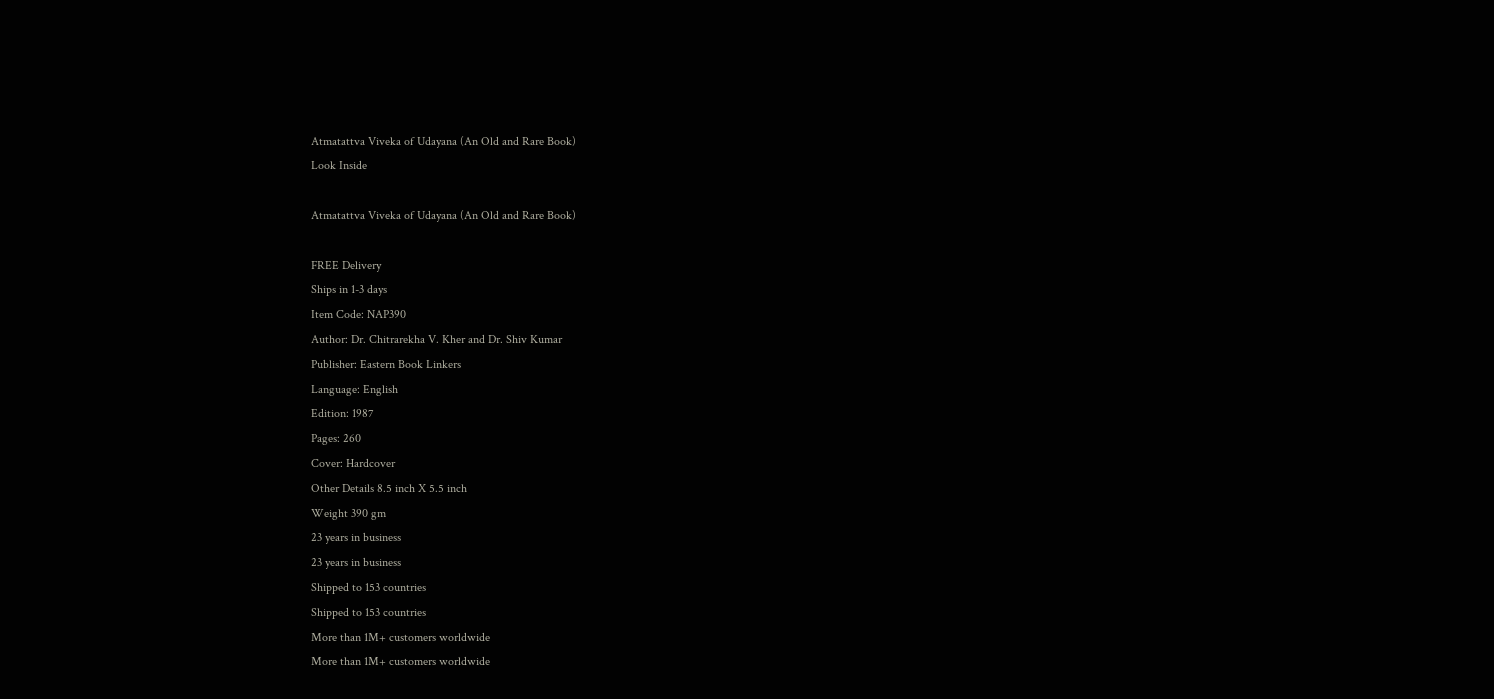Atmatattva Viveka of Udayana (An Old and Rare Book)
Look Inside

Atmatattva Viveka of Udayana (An Old and Rare Book)

FREE Delivery
Ships in 1-3 days
Item Code: NAP390
Author: Dr. Chitrarekha V. Kher and Dr. Shiv Kumar
Publisher: Eastern Book Linkers
Language: English
Edition: 1987
Pages: 260
Cover: Hardcover
Other Details 8.5 inch X 5.5 inch
Weight 390 gm
23 years in business
23 years in business
Shipped to 153 countries
Shipped to 153 countries
More than 1M+ customers worldwide
More than 1M+ customers worldwide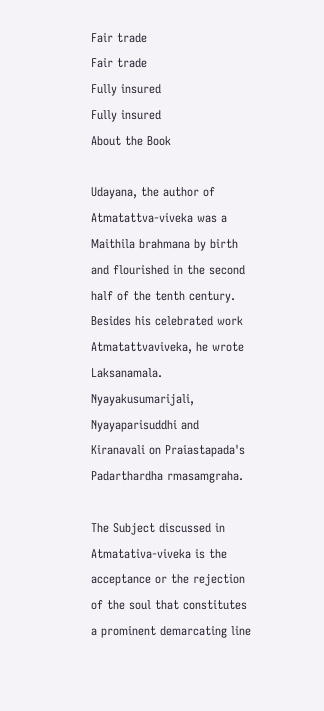Fair trade
Fair trade
Fully insured
Fully insured
About the Book

Udayana, the author of Atmatattva-viveka was a Maithila brahmana by birth and flourished in the second half of the tenth century. Besides his celebrated work Atmatattvaviveka, he wrote Laksanamala. Nyayakusumarijali, Nyayaparisuddhi and Kiranavali on Praiastapada's Padarthardha rmasamgraha.

The Subject discussed in Atmatativa-viveka is the acceptance or the rejection of the soul that constitutes a prominent demarcating line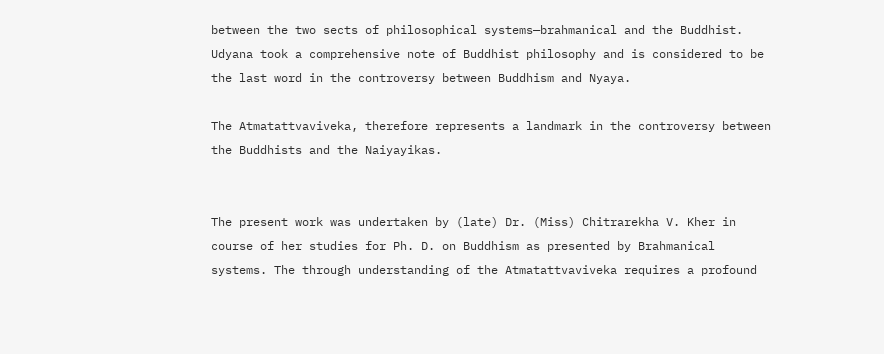between the two sects of philosophical systems—brahmanical and the Buddhist. Udyana took a comprehensive note of Buddhist philosophy and is considered to be the last word in the controversy between Buddhism and Nyaya.

The Atmatattvaviveka, therefore represents a landmark in the controversy between the Buddhists and the Naiyayikas.


The present work was undertaken by (late) Dr. (Miss) Chitrarekha V. Kher in course of her studies for Ph. D. on Buddhism as presented by Brahmanical systems. The through understanding of the Atmatattvaviveka requires a profound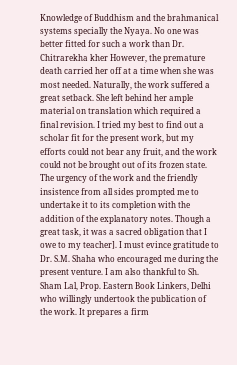Knowledge of Buddhism and the brahmanical systems specially the Nyaya. No one was better fitted for such a work than Dr. Chitrarekha kher However, the premature death carried her off at a time when she was most needed. Naturally, the work suffered a great setback. She left behind her ample material on translation which required a final revision. I tried my best to find out a scholar fit for the present work, but my efforts could not bear any fruit, and the work could not be brought out of its frozen state. The urgency of the work and the friendly insistence from all sides prompted me to undertake it to its completion with the addition of the explanatory notes. Though a great task, it was a sacred obligation that I owe to my teacher]. I must evince gratitude to Dr. S.M. Shaha who encouraged me during the present venture. I am also thankful to Sh. Sham Lal, Prop. Eastern Book Linkers, Delhi who willingly undertook the publication of the work. It prepares a firm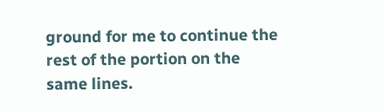ground for me to continue the rest of the portion on the same lines.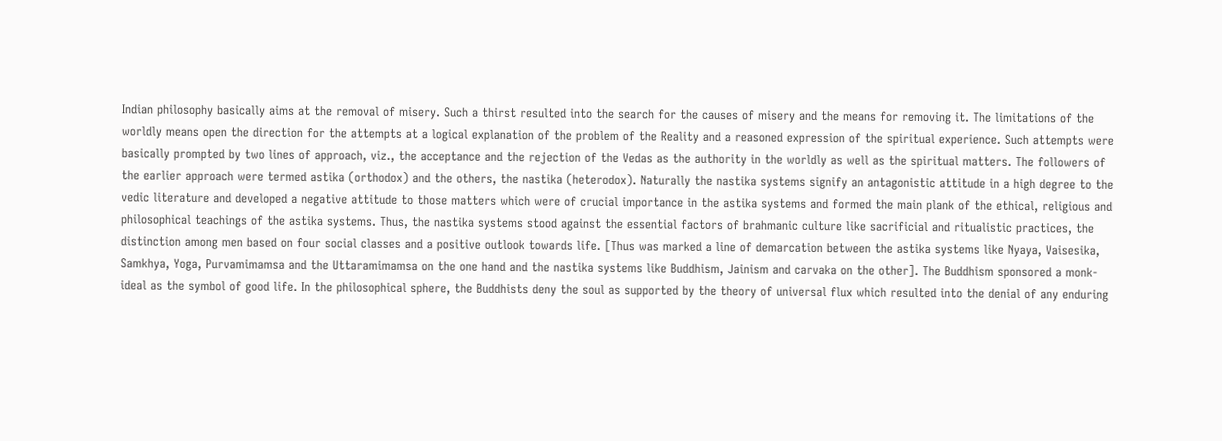Indian philosophy basically aims at the removal of misery. Such a thirst resulted into the search for the causes of misery and the means for removing it. The limitations of the worldly means open the direction for the attempts at a logical explanation of the problem of the Reality and a reasoned expression of the spiritual experience. Such attempts were basically prompted by two lines of approach, viz., the acceptance and the rejection of the Vedas as the authority in the worldly as well as the spiritual matters. The followers of the earlier approach were termed astika (orthodox) and the others, the nastika (heterodox). Naturally the nastika systems signify an antagonistic attitude in a high degree to the vedic literature and developed a negative attitude to those matters which were of crucial importance in the astika systems and formed the main plank of the ethical, religious and philosophical teachings of the astika systems. Thus, the nastika systems stood against the essential factors of brahmanic culture like sacrificial and ritualistic practices, the distinction among men based on four social classes and a positive outlook towards life. [Thus was marked a line of demarcation between the astika systems like Nyaya, Vaisesika, Samkhya, Yoga, Purvamimamsa and the Uttaramimamsa on the one hand and the nastika systems like Buddhism, Jainism and carvaka on the other]. The Buddhism sponsored a monk-ideal as the symbol of good life. In the philosophical sphere, the Buddhists deny the soul as supported by the theory of universal flux which resulted into the denial of any enduring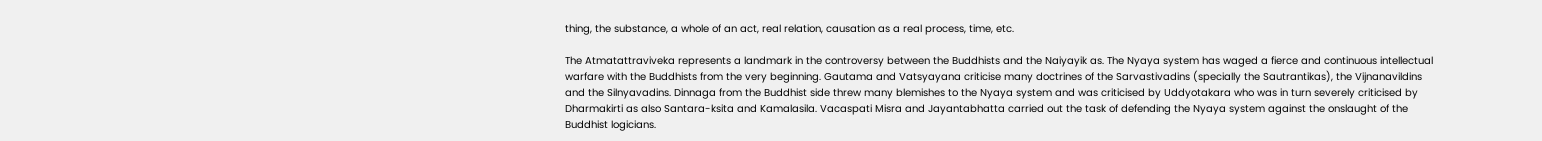thing, the substance, a whole of an act, real relation, causation as a real process, time, etc.

The Atmatattraviveka represents a landmark in the controversy between the Buddhists and the Naiyayik as. The Nyaya system has waged a fierce and continuous intellectual warfare with the Buddhists from the very beginning. Gautama and Vatsyayana criticise many doctrines of the Sarvastivadins (specially the Sautrantikas), the Vijnanavildins and the Silnyavadins. Dinnaga from the Buddhist side threw many blemishes to the Nyaya system and was criticised by Uddyotakara who was in turn severely criticised by Dharmakirti as also Santara-ksita and Kamalasila. Vacaspati Misra and Jayantabhatta carried out the task of defending the Nyaya system against the onslaught of the Buddhist logicians.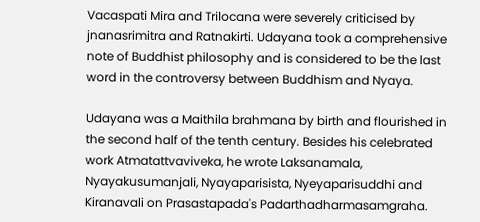Vacaspati Mira and Trilocana were severely criticised by jnanasrimitra and Ratnakirti. Udayana took a comprehensive note of Buddhist philosophy and is considered to be the last word in the controversy between Buddhism and Nyaya.

Udayana was a Maithila brahmana by birth and flourished in the second half of the tenth century. Besides his celebrated work Atmatattvaviveka, he wrote Laksanamala, Nyayakusumanjali, Nyayaparisista, Nyeyaparisuddhi and Kiranavali on Prasastapada's Padarthadharmasamgraha.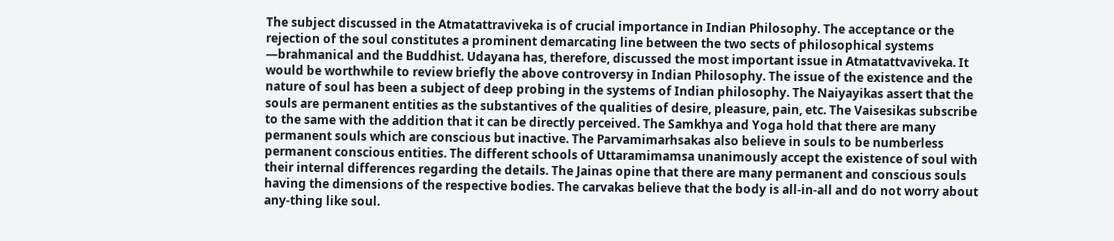The subject discussed in the Atmatattraviveka is of crucial importance in Indian Philosophy. The acceptance or the rejection of the soul constitutes a prominent demarcating line between the two sects of philosophical systems —brahmanical and the Buddhist. Udayana has, therefore, discussed the most important issue in Atmatattvaviveka. It would be worthwhile to review briefly the above controversy in Indian Philosophy. The issue of the existence and the nature of soul has been a subject of deep probing in the systems of Indian philosophy. The Naiyayikas assert that the souls are permanent entities as the substantives of the qualities of desire, pleasure, pain, etc. The Vaisesikas subscribe to the same with the addition that it can be directly perceived. The Samkhya and Yoga hold that there are many permanent souls which are conscious but inactive. The Parvamimarhsakas also believe in souls to be numberless permanent conscious entities. The different schools of Uttaramimamsa unanimously accept the existence of soul with their internal differences regarding the details. The Jainas opine that there are many permanent and conscious souls having the dimensions of the respective bodies. The carvakas believe that the body is all-in-all and do not worry about any-thing like soul.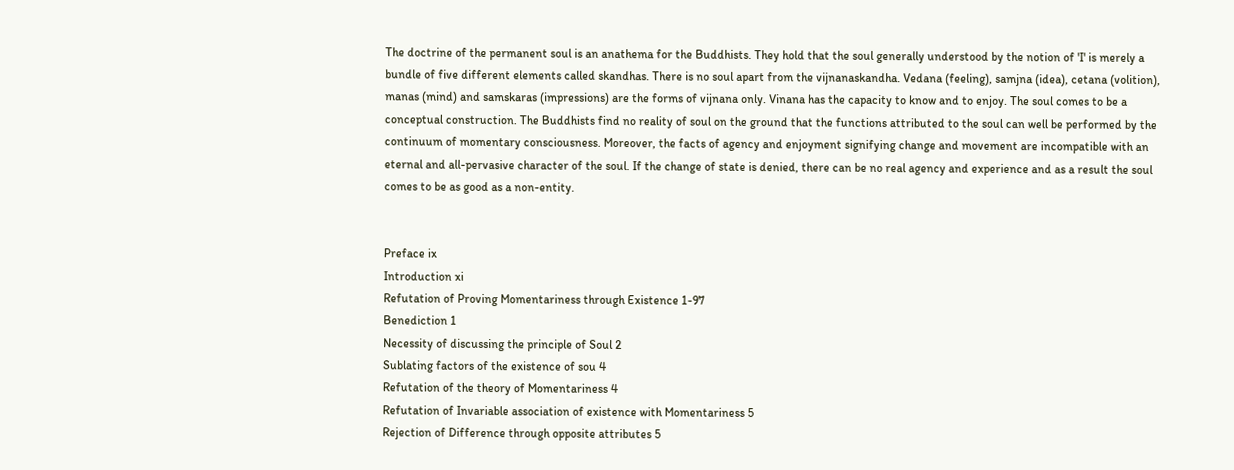The doctrine of the permanent soul is an anathema for the Buddhists. They hold that the soul generally understood by the notion of 'I' is merely a bundle of five different elements called skandhas. There is no soul apart from the vijnanaskandha. Vedana (feeling), samjna (idea), cetana (volition), manas (mind) and samskaras (impressions) are the forms of vijnana only. Vinana has the capacity to know and to enjoy. The soul comes to be a conceptual construction. The Buddhists find no reality of soul on the ground that the functions attributed to the soul can well be performed by the continuum of momentary consciousness. Moreover, the facts of agency and enjoyment signifying change and movement are incompatible with an eternal and all-pervasive character of the soul. If the change of state is denied, there can be no real agency and experience and as a result the soul comes to be as good as a non-entity.


Preface ix
Introduction xi
Refutation of Proving Momentariness through Existence 1-97
Benediction 1
Necessity of discussing the principle of Soul 2
Sublating factors of the existence of sou 4
Refutation of the theory of Momentariness 4
Refutation of Invariable association of existence with Momentariness 5
Rejection of Difference through opposite attributes 5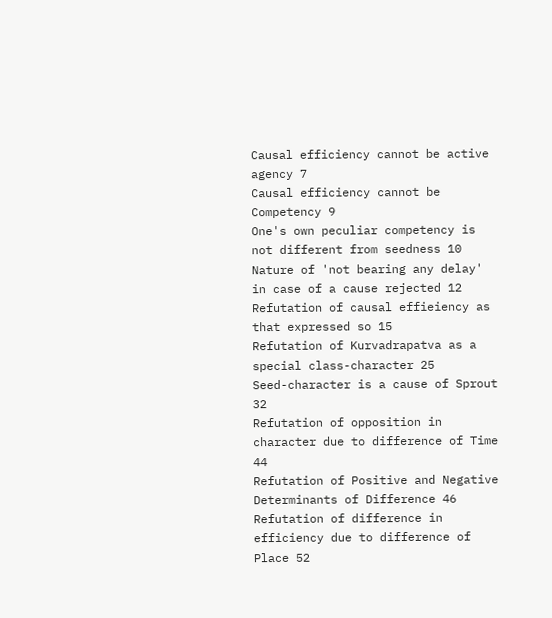Causal efficiency cannot be active agency 7
Causal efficiency cannot be Competency 9
One's own peculiar competency is not different from seedness 10
Nature of 'not bearing any delay' in case of a cause rejected 12
Refutation of causal effieiency as that expressed so 15
Refutation of Kurvadrapatva as a special class-character 25
Seed-character is a cause of Sprout 32
Refutation of opposition in character due to difference of Time 44
Refutation of Positive and Negative Determinants of Difference 46
Refutation of difference in efficiency due to difference of Place 52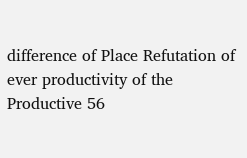difference of Place Refutation of ever productivity of the Productive 56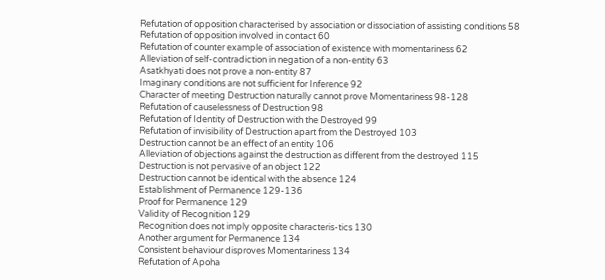Refutation of opposition characterised by association or dissociation of assisting conditions 58
Refutation of opposition involved in contact 60
Refutation of counter example of association of existence with momentariness 62
Alleviation of self-contradiction in negation of a non-entity 63
Asatkhyati does not prove a non-entity 87
Imaginary conditions are not sufficient for Inference 92
Character of meeting Destruction naturally cannot prove Momentariness 98-128
Refutation of causelessness of Destruction 98
Refutation of Identity of Destruction with the Destroyed 99
Refutation of invisibility of Destruction apart from the Destroyed 103
Destruction cannot be an effect of an entity 106
Alleviation of objections against the destruction as different from the destroyed 115
Destruction is not pervasive of an object 122
Destruction cannot be identical with the absence 124
Establishment of Permanence 129-136
Proof for Permanence 129
Validity of Recognition 129
Recognition does not imply opposite characteris-tics 130
Another argument for Permanence 134
Consistent behaviour disproves Momentariness 134
Refutation of Apoha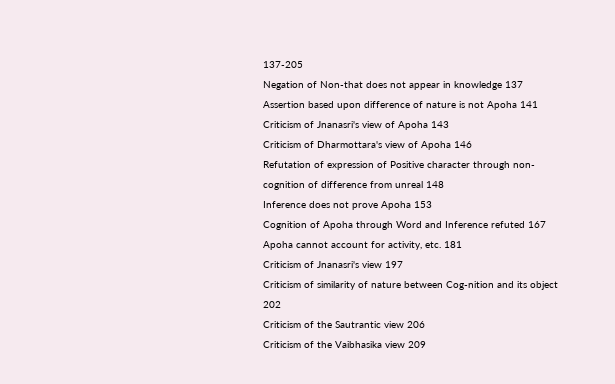137-205
Negation of Non-that does not appear in knowledge 137
Assertion based upon difference of nature is not Apoha 141
Criticism of Jnanasri's view of Apoha 143
Criticism of Dharmottara's view of Apoha 146
Refutation of expression of Positive character through non-cognition of difference from unreal 148
Inference does not prove Apoha 153
Cognition of Apoha through Word and Inference refuted 167
Apoha cannot account for activity, etc. 181
Criticism of Jnanasri's view 197
Criticism of similarity of nature between Cog-nition and its object 202
Criticism of the Sautrantic view 206
Criticism of the Vaibhasika view 209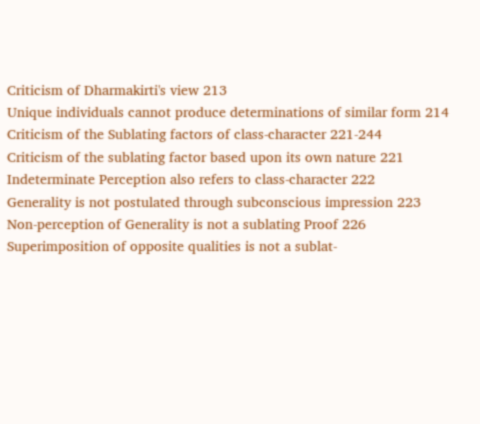Criticism of Dharmakirti's view 213
Unique individuals cannot produce determinations of similar form 214
Criticism of the Sublating factors of class-character 221-244
Criticism of the sublating factor based upon its own nature 221
Indeterminate Perception also refers to class-character 222
Generality is not postulated through subconscious impression 223
Non-perception of Generality is not a sublating Proof 226
Superimposition of opposite qualities is not a sublat-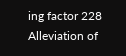ing factor 228
Alleviation of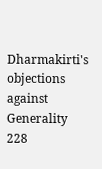Dharmakirti's objections against Generality 228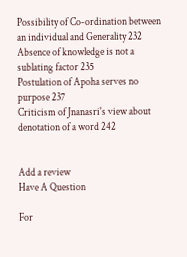Possibility of Co-ordination between an individual and Generality 232
Absence of knowledge is not a sublating factor 235
Postulation of Apoha serves no purpose 237
Criticism of Jnanasri's view about denotation of a word 242


Add a review
Have A Question

For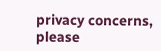privacy concerns, please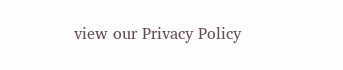view our Privacy Policy